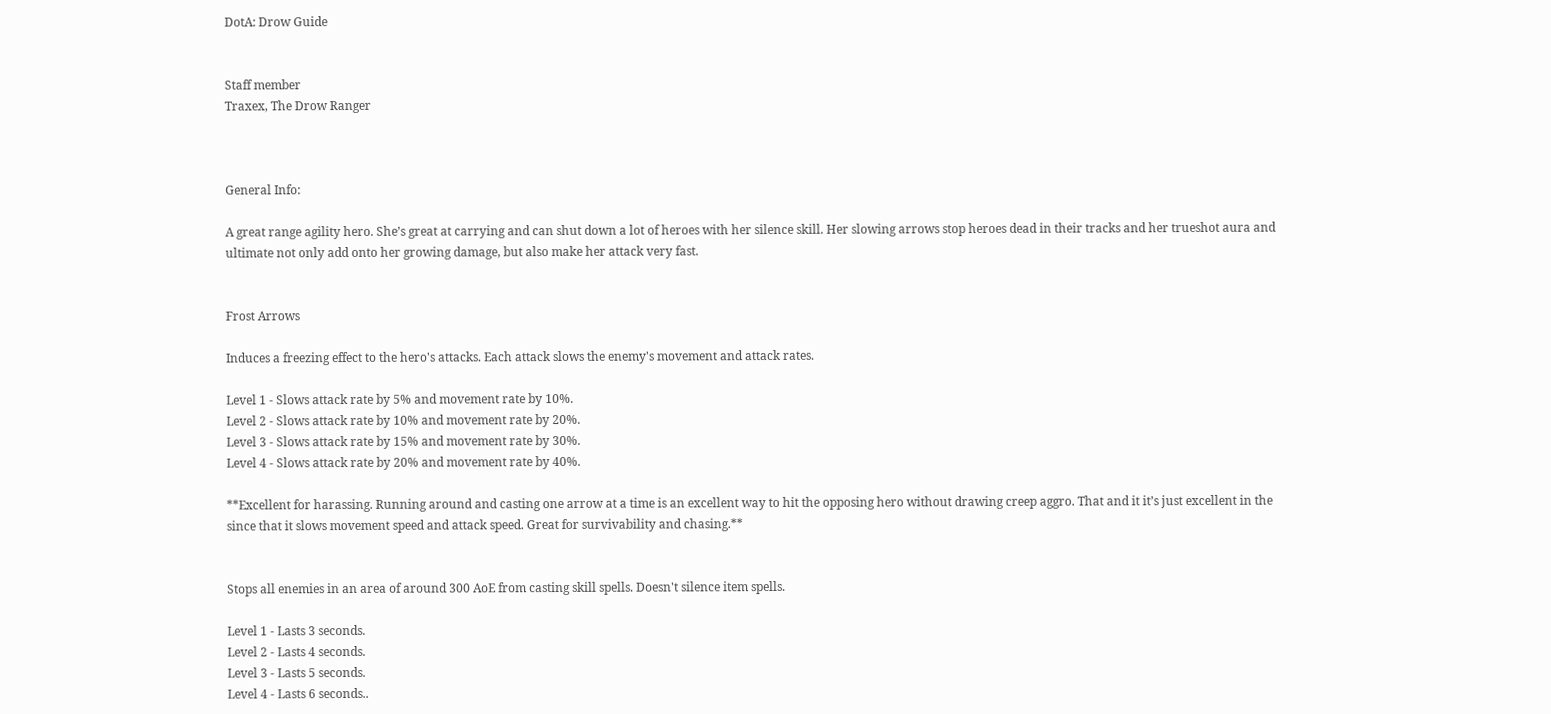DotA: Drow Guide


Staff member
Traxex, The Drow Ranger



General Info:

A great range agility hero. She’s great at carrying and can shut down a lot of heroes with her silence skill. Her slowing arrows stop heroes dead in their tracks and her trueshot aura and ultimate not only add onto her growing damage, but also make her attack very fast.


Frost Arrows

Induces a freezing effect to the hero's attacks. Each attack slows the enemy's movement and attack rates.

Level 1 - Slows attack rate by 5% and movement rate by 10%.
Level 2 - Slows attack rate by 10% and movement rate by 20%.
Level 3 - Slows attack rate by 15% and movement rate by 30%.
Level 4 - Slows attack rate by 20% and movement rate by 40%.

**Excellent for harassing. Running around and casting one arrow at a time is an excellent way to hit the opposing hero without drawing creep aggro. That and it it’s just excellent in the since that it slows movement speed and attack speed. Great for survivability and chasing.**


Stops all enemies in an area of around 300 AoE from casting skill spells. Doesn't silence item spells.

Level 1 - Lasts 3 seconds.
Level 2 - Lasts 4 seconds.
Level 3 - Lasts 5 seconds.
Level 4 - Lasts 6 seconds..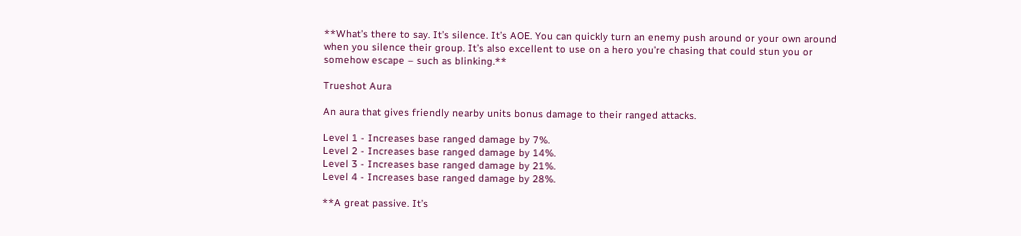**What’s there to say. It’s silence. It’s AOE. You can quickly turn an enemy push around or your own around when you silence their group. It’s also excellent to use on a hero you’re chasing that could stun you or somehow escape – such as blinking.**

Trueshot Aura

An aura that gives friendly nearby units bonus damage to their ranged attacks.

Level 1 - Increases base ranged damage by 7%.
Level 2 - Increases base ranged damage by 14%.
Level 3 - Increases base ranged damage by 21%.
Level 4 - Increases base ranged damage by 28%.

**A great passive. It’s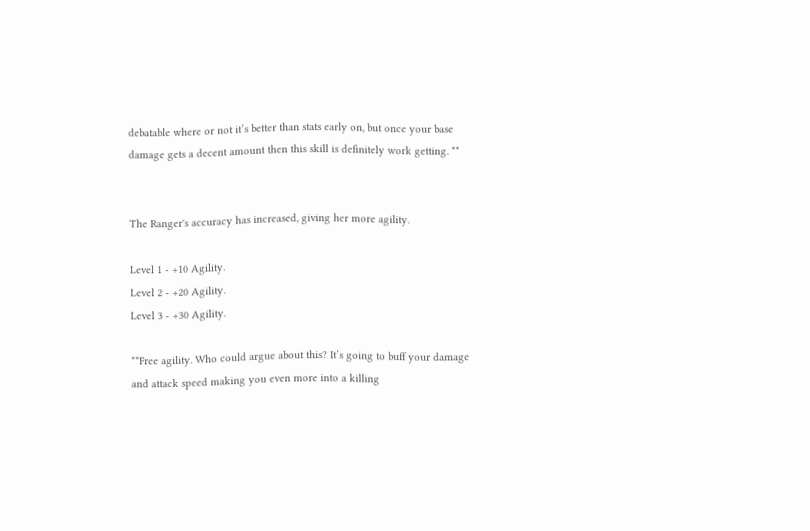debatable where or not it’s better than stats early on, but once your base damage gets a decent amount then this skill is definitely work getting. **


The Ranger's accuracy has increased, giving her more agility.

Level 1 - +10 Agility.
Level 2 - +20 Agility.
Level 3 - +30 Agility.

**Free agility. Who could argue about this? It’s going to buff your damage and attack speed making you even more into a killing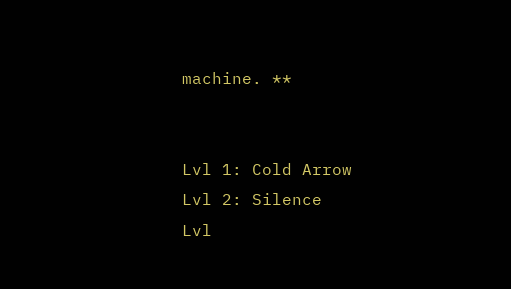machine. **


Lvl 1: Cold Arrow
Lvl 2: Silence
Lvl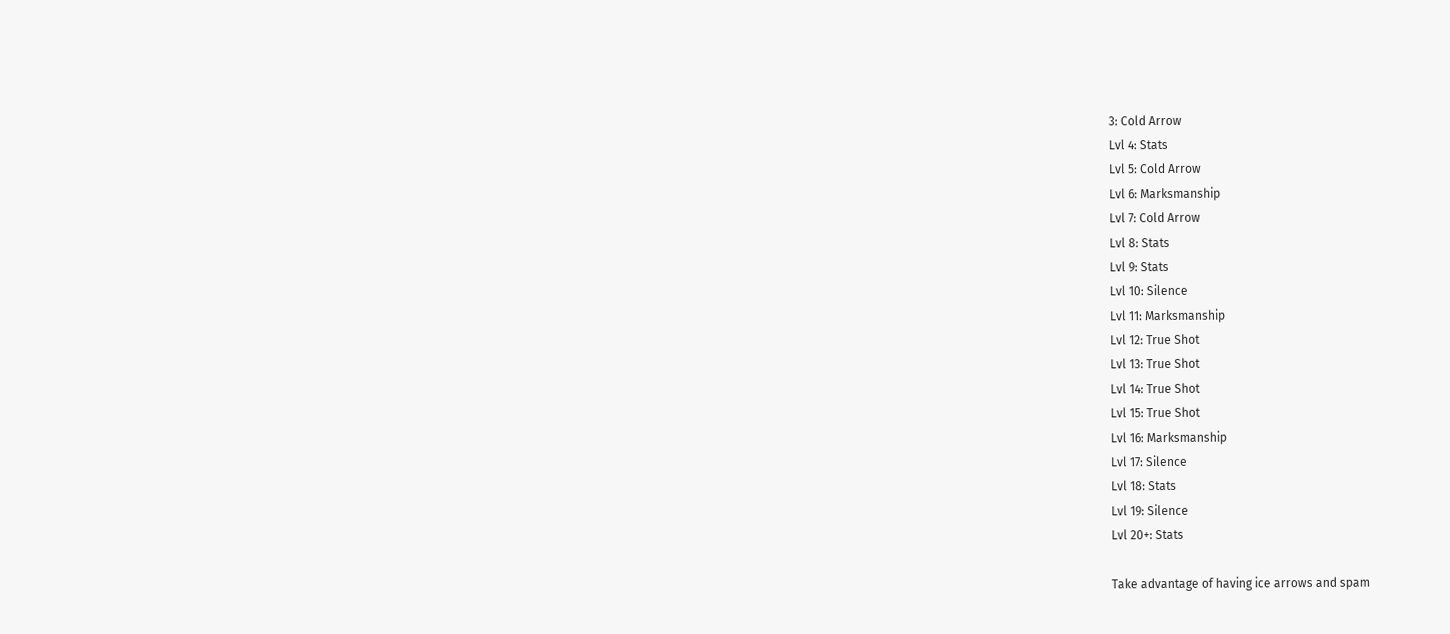3: Cold Arrow
Lvl 4: Stats
Lvl 5: Cold Arrow
Lvl 6: Marksmanship
Lvl 7: Cold Arrow
Lvl 8: Stats
Lvl 9: Stats
Lvl 10: Silence
Lvl 11: Marksmanship
Lvl 12: True Shot
Lvl 13: True Shot
Lvl 14: True Shot
Lvl 15: True Shot
Lvl 16: Marksmanship
Lvl 17: Silence
Lvl 18: Stats
Lvl 19: Silence
Lvl 20+: Stats

Take advantage of having ice arrows and spam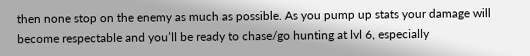then none stop on the enemy as much as possible. As you pump up stats your damage will become respectable and you’ll be ready to chase/go hunting at lvl 6, especially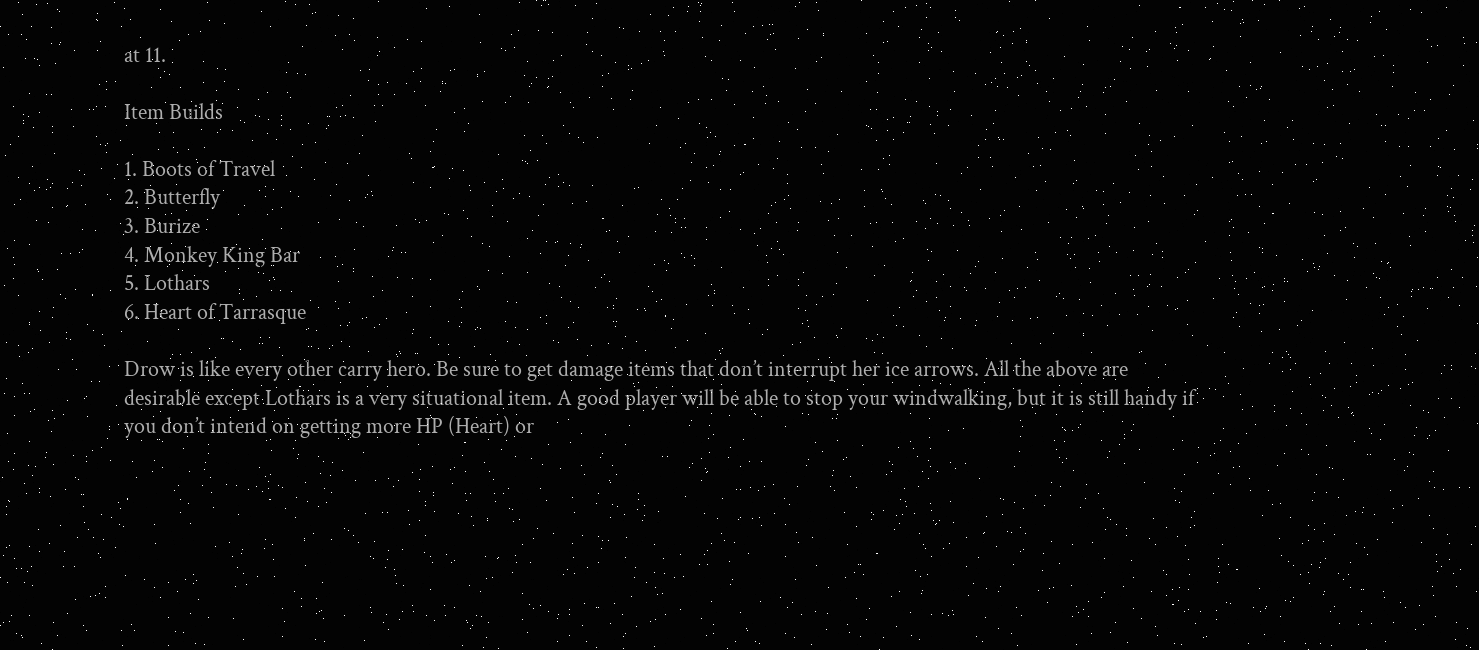at 11.

Item Builds

1. Boots of Travel
2. Butterfly
3. Burize
4. Monkey King Bar
5. Lothars
6. Heart of Tarrasque

Drow is like every other carry hero. Be sure to get damage items that don’t interrupt her ice arrows. All the above are desirable except Lothars is a very situational item. A good player will be able to stop your windwalking, but it is still handy if you don’t intend on getting more HP (Heart) or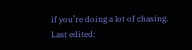if you’re doing a lot of chasing.
Last edited: